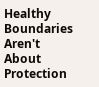Healthy Boundaries Aren't About Protection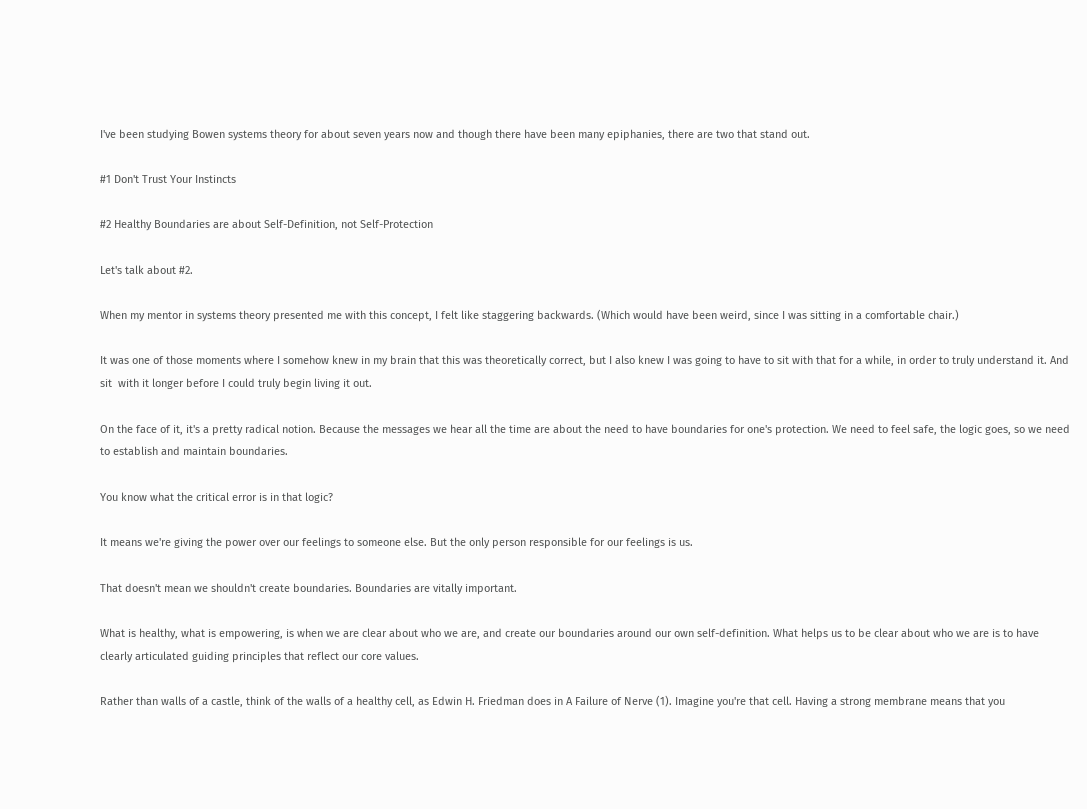I've been studying Bowen systems theory for about seven years now and though there have been many epiphanies, there are two that stand out.

#1 Don't Trust Your Instincts

#2 Healthy Boundaries are about Self-Definition, not Self-Protection

Let's talk about #2.

When my mentor in systems theory presented me with this concept, I felt like staggering backwards. (Which would have been weird, since I was sitting in a comfortable chair.)

It was one of those moments where I somehow knew in my brain that this was theoretically correct, but I also knew I was going to have to sit with that for a while, in order to truly understand it. And sit  with it longer before I could truly begin living it out.

On the face of it, it's a pretty radical notion. Because the messages we hear all the time are about the need to have boundaries for one's protection. We need to feel safe, the logic goes, so we need to establish and maintain boundaries.

You know what the critical error is in that logic?

It means we're giving the power over our feelings to someone else. But the only person responsible for our feelings is us.

That doesn't mean we shouldn't create boundaries. Boundaries are vitally important.

What is healthy, what is empowering, is when we are clear about who we are, and create our boundaries around our own self-definition. What helps us to be clear about who we are is to have clearly articulated guiding principles that reflect our core values.

Rather than walls of a castle, think of the walls of a healthy cell, as Edwin H. Friedman does in A Failure of Nerve (1). Imagine you're that cell. Having a strong membrane means that you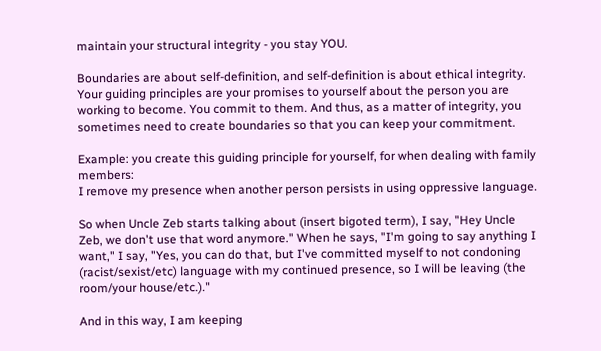maintain your structural integrity - you stay YOU.

Boundaries are about self-definition, and self-definition is about ethical integrity. Your guiding principles are your promises to yourself about the person you are working to become. You commit to them. And thus, as a matter of integrity, you sometimes need to create boundaries so that you can keep your commitment.

Example: you create this guiding principle for yourself, for when dealing with family members:
I remove my presence when another person persists in using oppressive language.

So when Uncle Zeb starts talking about (insert bigoted term), I say, "Hey Uncle Zeb, we don't use that word anymore." When he says, "I'm going to say anything I want," I say, "Yes, you can do that, but I've committed myself to not condoning (racist/sexist/etc) language with my continued presence, so I will be leaving (the room/your house/etc.)."

And in this way, I am keeping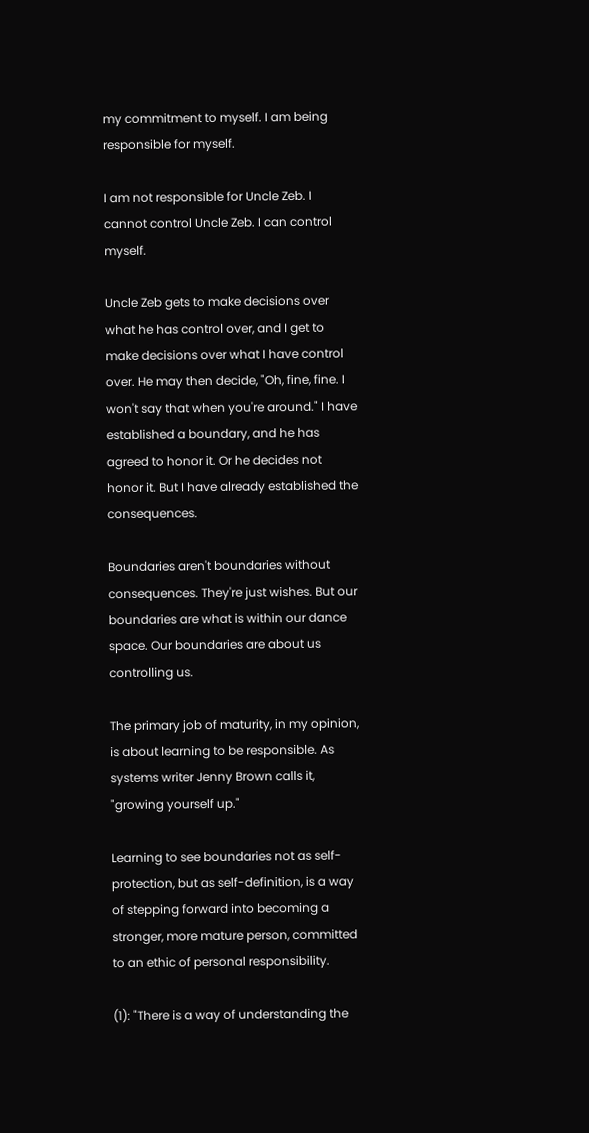my commitment to myself. I am being responsible for myself.

I am not responsible for Uncle Zeb. I cannot control Uncle Zeb. I can control myself.

Uncle Zeb gets to make decisions over what he has control over, and I get to make decisions over what I have control over. He may then decide, "Oh, fine, fine. I won't say that when you're around." I have established a boundary, and he has agreed to honor it. Or he decides not honor it. But I have already established the consequences.

Boundaries aren't boundaries without consequences. They're just wishes. But our boundaries are what is within our dance space. Our boundaries are about us controlling us.

The primary job of maturity, in my opinion, is about learning to be responsible. As systems writer Jenny Brown calls it, "growing yourself up."

Learning to see boundaries not as self-protection, but as self-definition, is a way of stepping forward into becoming a stronger, more mature person, committed to an ethic of personal responsibility.

(1): "There is a way of understanding the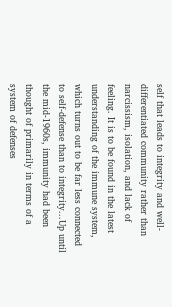self that leads to integrity and well-differentiated community rather than narcissism, isolation, and lack of feeling. It is to be found in the latest understanding of the immune system, which turns out to be far less connected to self-defense than to integrity...Up until the mid-1960s, immunity had been thought of primarily in terms of a system of defenses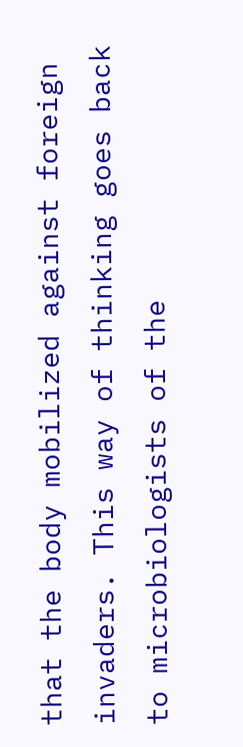that the body mobilized against foreign invaders. This way of thinking goes back to microbiologists of the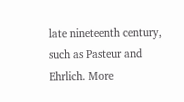late nineteenth century, such as Pasteur and Ehrlich. More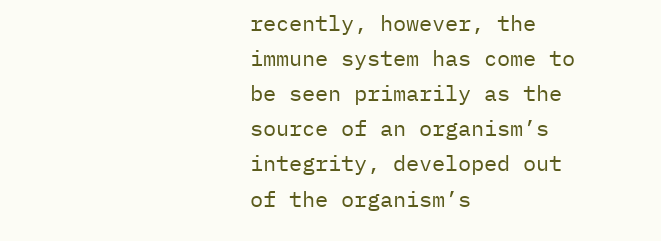recently, however, the immune system has come to be seen primarily as the source of an organism’s integrity, developed out of the organism’s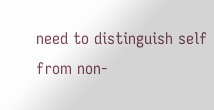need to distinguish self from non-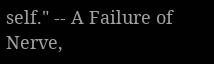self." -- A Failure of Nerve,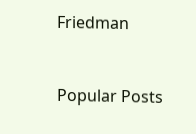Friedman


Popular Posts